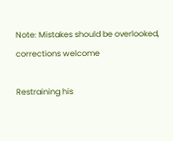Note: Mistakes should be overlooked, corrections welcome

Restraining his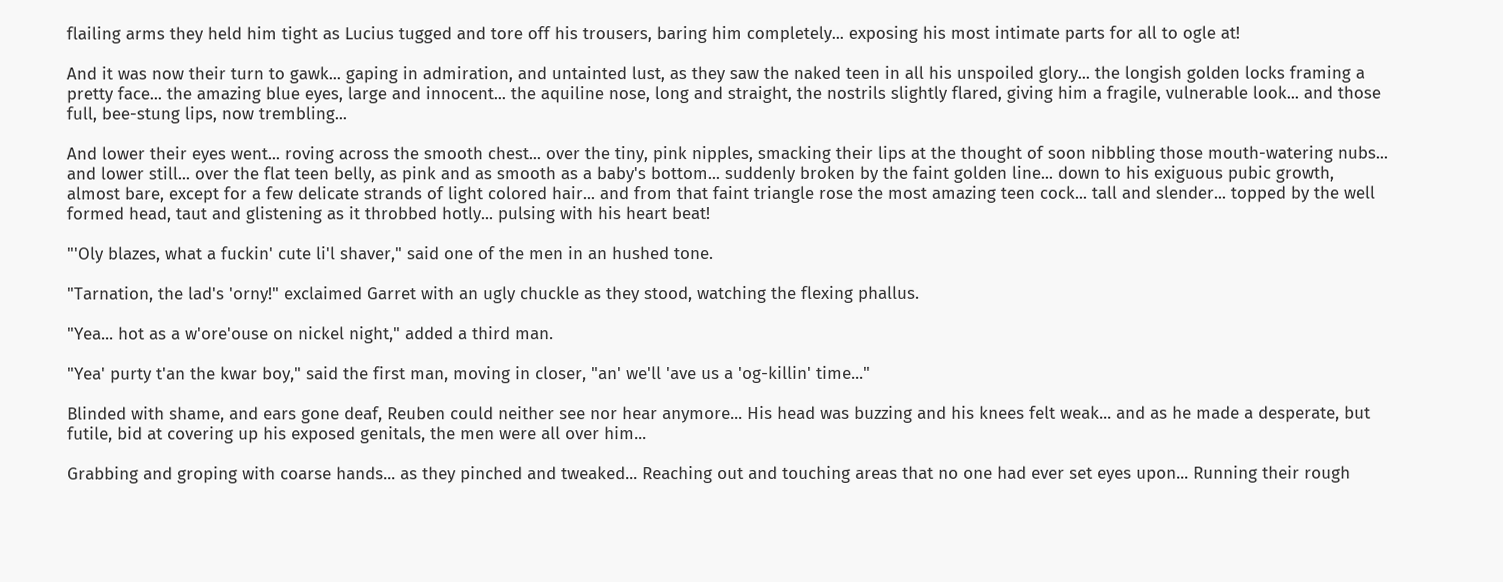flailing arms they held him tight as Lucius tugged and tore off his trousers, baring him completely... exposing his most intimate parts for all to ogle at!

And it was now their turn to gawk... gaping in admiration, and untainted lust, as they saw the naked teen in all his unspoiled glory... the longish golden locks framing a pretty face... the amazing blue eyes, large and innocent... the aquiline nose, long and straight, the nostrils slightly flared, giving him a fragile, vulnerable look... and those full, bee-stung lips, now trembling...

And lower their eyes went... roving across the smooth chest... over the tiny, pink nipples, smacking their lips at the thought of soon nibbling those mouth-watering nubs... and lower still... over the flat teen belly, as pink and as smooth as a baby's bottom... suddenly broken by the faint golden line... down to his exiguous pubic growth, almost bare, except for a few delicate strands of light colored hair... and from that faint triangle rose the most amazing teen cock... tall and slender... topped by the well formed head, taut and glistening as it throbbed hotly... pulsing with his heart beat!

"'Oly blazes, what a fuckin' cute li'l shaver," said one of the men in an hushed tone.

"Tarnation, the lad's 'orny!" exclaimed Garret with an ugly chuckle as they stood, watching the flexing phallus.

"Yea... hot as a w'ore'ouse on nickel night," added a third man.

"Yea' purty t'an the kwar boy," said the first man, moving in closer, "an' we'll 'ave us a 'og-killin' time..."

Blinded with shame, and ears gone deaf, Reuben could neither see nor hear anymore... His head was buzzing and his knees felt weak... and as he made a desperate, but futile, bid at covering up his exposed genitals, the men were all over him...

Grabbing and groping with coarse hands... as they pinched and tweaked... Reaching out and touching areas that no one had ever set eyes upon... Running their rough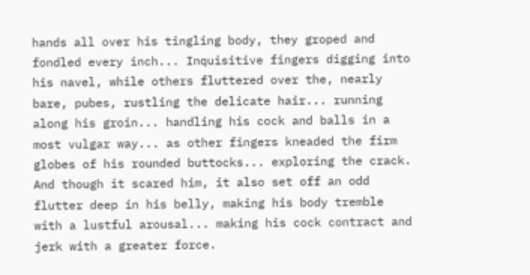hands all over his tingling body, they groped and fondled every inch... Inquisitive fingers digging into his navel, while others fluttered over the, nearly bare, pubes, rustling the delicate hair... running along his groin... handling his cock and balls in a most vulgar way... as other fingers kneaded the firm globes of his rounded buttocks... exploring the crack. And though it scared him, it also set off an odd flutter deep in his belly, making his body tremble with a lustful arousal... making his cock contract and jerk with a greater force.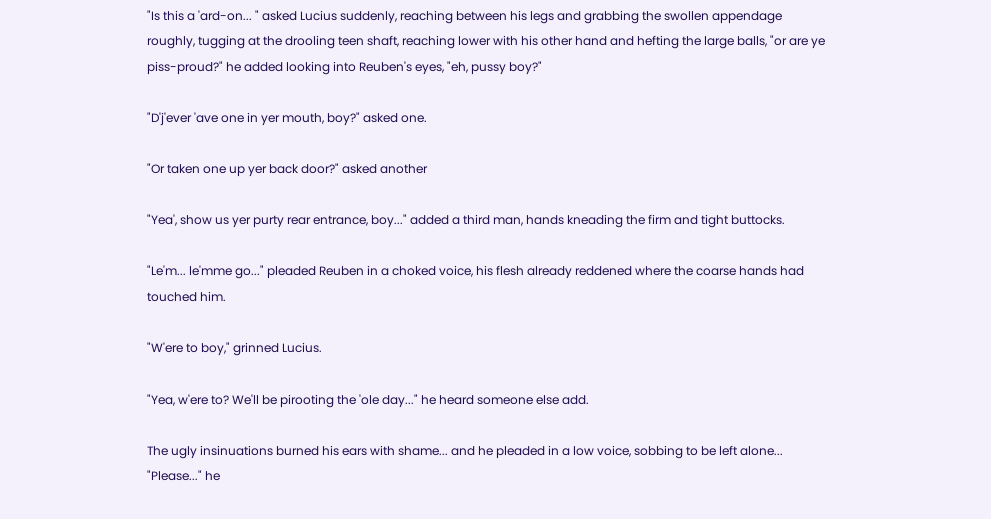"Is this a 'ard-on... " asked Lucius suddenly, reaching between his legs and grabbing the swollen appendage roughly, tugging at the drooling teen shaft, reaching lower with his other hand and hefting the large balls, "or are ye piss-proud?" he added looking into Reuben's eyes, "eh, pussy boy?"

"D'j'ever 'ave one in yer mouth, boy?" asked one.

"Or taken one up yer back door?" asked another

"Yea', show us yer purty rear entrance, boy..." added a third man, hands kneading the firm and tight buttocks.

"Le'm... le'mme go..." pleaded Reuben in a choked voice, his flesh already reddened where the coarse hands had touched him.

"W'ere to boy," grinned Lucius.

"Yea, w'ere to? We'll be pirooting the 'ole day..." he heard someone else add.

The ugly insinuations burned his ears with shame... and he pleaded in a low voice, sobbing to be left alone... "Please..." he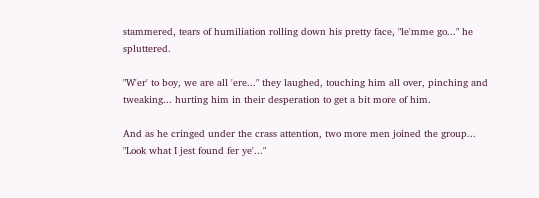stammered, tears of humiliation rolling down his pretty face, "le'mme go..." he spluttered.

"W'er' to boy, we are all 'ere..." they laughed, touching him all over, pinching and tweaking... hurting him in their desperation to get a bit more of him.

And as he cringed under the crass attention, two more men joined the group... "Look what I jest found fer ye'..."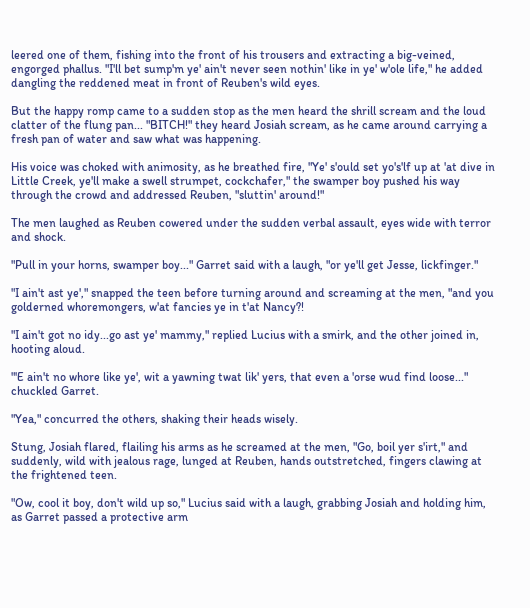leered one of them, fishing into the front of his trousers and extracting a big-veined, engorged phallus. "I'll bet sump'm ye' ain't never seen nothin' like in ye' w'ole life," he added dangling the reddened meat in front of Reuben's wild eyes.

But the happy romp came to a sudden stop as the men heard the shrill scream and the loud clatter of the flung pan... "BITCH!" they heard Josiah scream, as he came around carrying a fresh pan of water and saw what was happening.

His voice was choked with animosity, as he breathed fire, "Ye' s'ould set yo's'lf up at 'at dive in Little Creek, ye'll make a swell strumpet, cockchafer," the swamper boy pushed his way through the crowd and addressed Reuben, "sluttin' around!"

The men laughed as Reuben cowered under the sudden verbal assault, eyes wide with terror and shock.

"Pull in your horns, swamper boy..." Garret said with a laugh, "or ye'll get Jesse, lickfinger."

"I ain't ast ye'," snapped the teen before turning around and screaming at the men, "and you golderned whoremongers, w'at fancies ye in t'at Nancy?!

"I ain't got no idy...go ast ye' mammy," replied Lucius with a smirk, and the other joined in, hooting aloud.

"'E ain't no whore like ye', wit a yawning twat lik' yers, that even a 'orse wud find loose..." chuckled Garret.

"Yea," concurred the others, shaking their heads wisely.

Stung, Josiah flared, flailing his arms as he screamed at the men, "Go, boil yer s'irt," and suddenly, wild with jealous rage, lunged at Reuben, hands outstretched, fingers clawing at the frightened teen.

"Ow, cool it boy, don't wild up so," Lucius said with a laugh, grabbing Josiah and holding him, as Garret passed a protective arm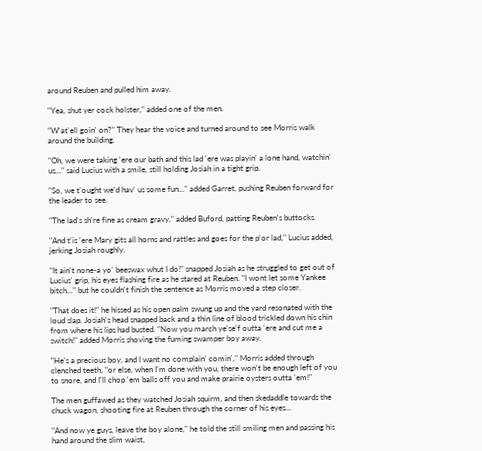around Reuben and pulled him away.

"Yea, shut yer cock holster," added one of the men.

"W'at'ell goin' on?" They hear the voice and turned around to see Morris walk around the building.

"Oh, we were taking 'ere our bath and this lad 'ere was playin' a lone hand, watchin' us..." said Lucius with a smile, still holding Josiah in a tight grip.

"So, we t'ought we'd hav' us some fun..." added Garret, pushing Reuben forward for the leader to see.

"The lad's sh're fine as cream gravy," added Buford, patting Reuben's buttocks.

"And t'is 'ere Mary gits all horns and rattles and goes for the p'or lad," Lucius added, jerking Josiah roughly.

"It ain't none-a yo' beeswax whut I do!" snapped Josiah as he struggled to get out of Lucius' grip, his eyes flashing fire as he stared at Reuben. "I wont let some Yankee bitch..." but he couldn't finish the sentence as Morris moved a step closer.

"That does it!" he hissed as his open palm swung up and the yard resonated with the loud slap. Josiah's head snapped back and a thin line of blood trickled down his chin from where his lips had busted. "Now you march ye'se'f outta 'ere and cut me a switch!" added Morris shoving the fuming swamper boy away.

"He's a precious boy, and I want no complain' comin'," Morris added through clenched teeth, "or else, when I'm done with you, there won't be enough left of you to snore, and I'll chop 'em balls off you and make prairie oysters outta 'em!"

The men guffawed as they watched Josiah squirm, and then skedaddle towards the chuck wagon, shooting fire at Reuben through the corner of his eyes...

"And now ye guys, leave the boy alone," he told the still smiling men and passing his hand around the slim waist,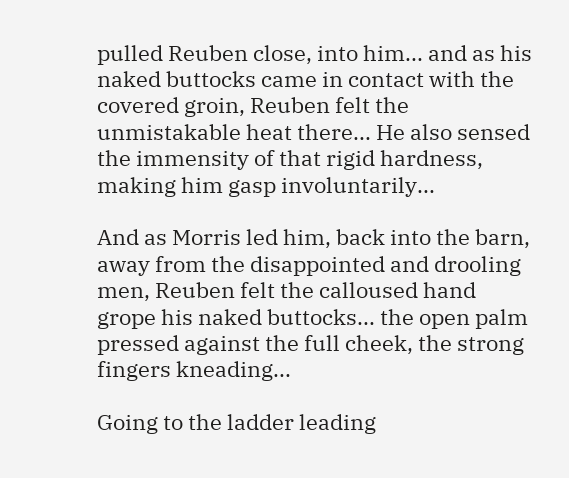pulled Reuben close, into him... and as his naked buttocks came in contact with the covered groin, Reuben felt the unmistakable heat there... He also sensed the immensity of that rigid hardness, making him gasp involuntarily...

And as Morris led him, back into the barn, away from the disappointed and drooling men, Reuben felt the calloused hand grope his naked buttocks... the open palm pressed against the full cheek, the strong fingers kneading...

Going to the ladder leading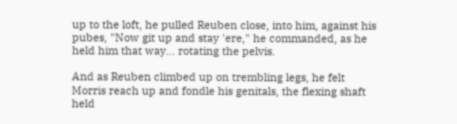up to the loft, he pulled Reuben close, into him, against his pubes, "Now git up and stay 'ere," he commanded, as he held him that way... rotating the pelvis.

And as Reuben climbed up on trembling legs, he felt Morris reach up and fondle his genitals, the flexing shaft held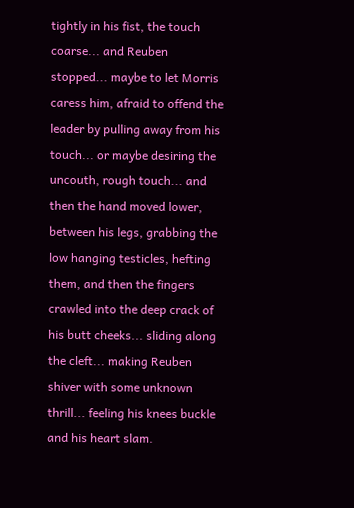tightly in his fist, the touch coarse... and Reuben stopped... maybe to let Morris caress him, afraid to offend the leader by pulling away from his touch... or maybe desiring the uncouth, rough touch... and then the hand moved lower, between his legs, grabbing the low hanging testicles, hefting them, and then the fingers crawled into the deep crack of his butt cheeks... sliding along the cleft... making Reuben shiver with some unknown thrill... feeling his knees buckle and his heart slam.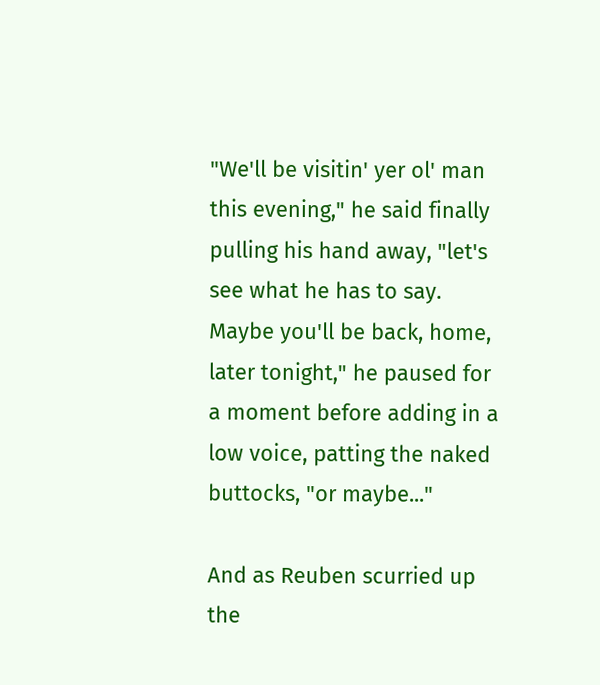"We'll be visitin' yer ol' man this evening," he said finally pulling his hand away, "let's see what he has to say. Maybe you'll be back, home, later tonight," he paused for a moment before adding in a low voice, patting the naked buttocks, "or maybe..."

And as Reuben scurried up the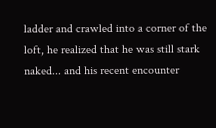ladder and crawled into a corner of the loft, he realized that he was still stark naked... and his recent encounter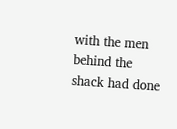with the men behind the shack had done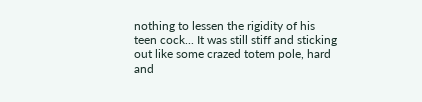nothing to lessen the rigidity of his teen cock... It was still stiff and sticking out like some crazed totem pole, hard and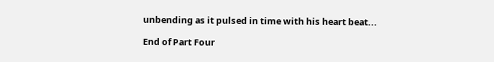unbending as it pulsed in time with his heart beat...

End of Part Four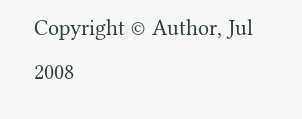Copyright © Author, Jul 2008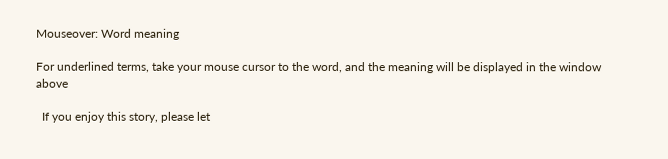Mouseover: Word meaning

For underlined terms, take your mouse cursor to the word, and the meaning will be displayed in the window above

  If you enjoy this story, please let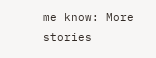me know: More stories